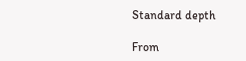Standard depth

From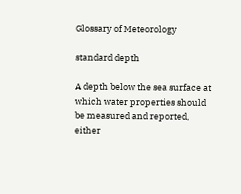Glossary of Meteorology

standard depth

A depth below the sea surface at which water properties should be measured and reported, either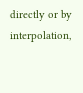directly or by interpolation,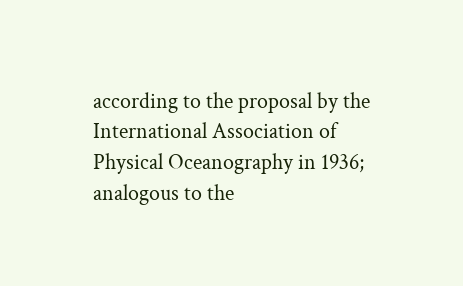according to the proposal by the International Association of Physical Oceanography in 1936; analogous to the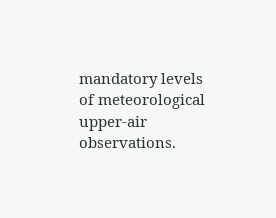mandatory levels of meteorological upper-air observations.